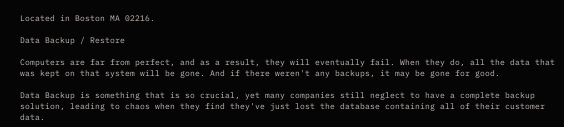Located in Boston MA 02216.

Data Backup / Restore

Computers are far from perfect, and as a result, they will eventually fail. When they do, all the data that was kept on that system will be gone. And if there weren't any backups, it may be gone for good.

Data Backup is something that is so crucial, yet many companies still neglect to have a complete backup solution, leading to chaos when they find they've just lost the database containing all of their customer data.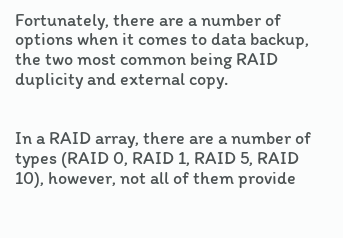Fortunately, there are a number of options when it comes to data backup, the two most common being RAID duplicity and external copy.


In a RAID array, there are a number of types (RAID 0, RAID 1, RAID 5, RAID 10), however, not all of them provide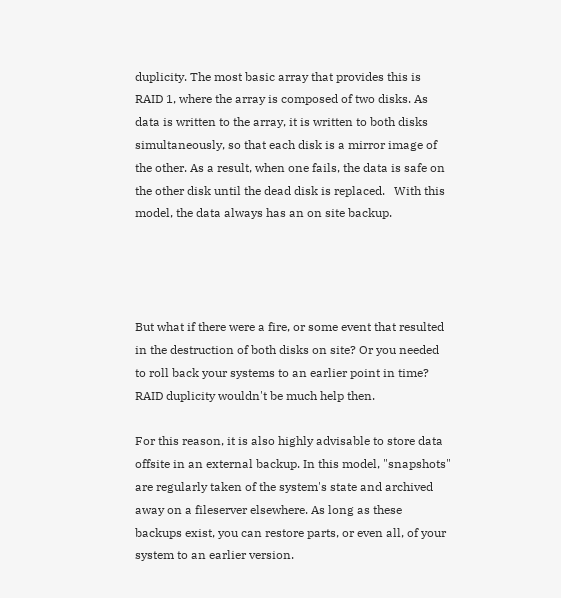duplicity. The most basic array that provides this is RAID 1, where the array is composed of two disks. As data is written to the array, it is written to both disks simultaneously, so that each disk is a mirror image of the other. As a result, when one fails, the data is safe on the other disk until the dead disk is replaced.   With this model, the data always has an on site backup.




But what if there were a fire, or some event that resulted in the destruction of both disks on site? Or you needed to roll back your systems to an earlier point in time? RAID duplicity wouldn't be much help then.

For this reason, it is also highly advisable to store data offsite in an external backup. In this model, "snapshots" are regularly taken of the system's state and archived away on a fileserver elsewhere. As long as these backups exist, you can restore parts, or even all, of your system to an earlier version.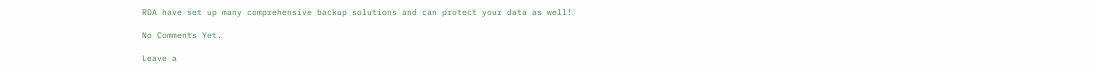RDA have set up many comprehensive backup solutions and can protect your data as well!

No Comments Yet.

Leave a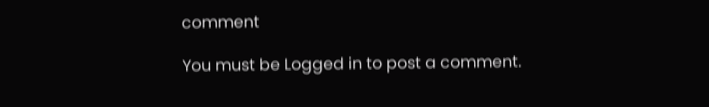comment

You must be Logged in to post a comment.